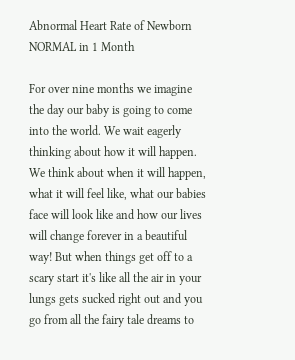Abnormal Heart Rate of Newborn NORMAL in 1 Month

For over nine months we imagine the day our baby is going to come into the world. We wait eagerly thinking about how it will happen. We think about when it will happen, what it will feel like, what our babies face will look like and how our lives will change forever in a beautiful way! But when things get off to a scary start it's like all the air in your lungs gets sucked right out and you go from all the fairy tale dreams to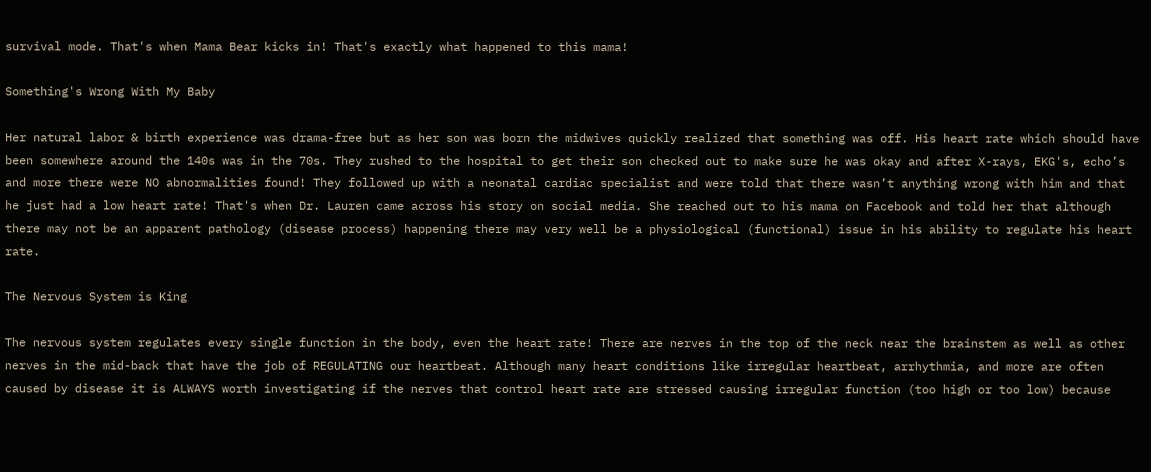survival mode. That's when Mama Bear kicks in! That's exactly what happened to this mama!

Something's Wrong With My Baby

Her natural labor & birth experience was drama-free but as her son was born the midwives quickly realized that something was off. His heart rate which should have been somewhere around the 140s was in the 70s. They rushed to the hospital to get their son checked out to make sure he was okay and after X-rays, EKG's, echo’s and more there were NO abnormalities found! They followed up with a neonatal cardiac specialist and were told that there wasn’t anything wrong with him and that he just had a low heart rate! That's when Dr. Lauren came across his story on social media. She reached out to his mama on Facebook and told her that although there may not be an apparent pathology (disease process) happening there may very well be a physiological (functional) issue in his ability to regulate his heart rate.

The Nervous System is King

The nervous system regulates every single function in the body, even the heart rate! There are nerves in the top of the neck near the brainstem as well as other nerves in the mid-back that have the job of REGULATING our heartbeat. Although many heart conditions like irregular heartbeat, arrhythmia, and more are often caused by disease it is ALWAYS worth investigating if the nerves that control heart rate are stressed causing irregular function (too high or too low) because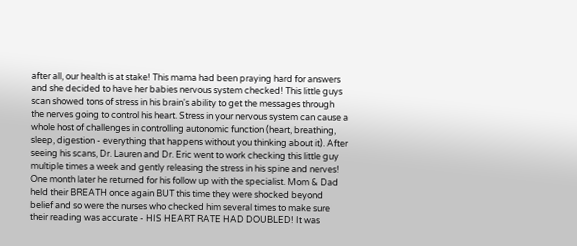after all, our health is at stake! This mama had been praying hard for answers and she decided to have her babies nervous system checked! This little guys scan showed tons of stress in his brain's ability to get the messages through the nerves going to control his heart. Stress in your nervous system can cause a whole host of challenges in controlling autonomic function (heart, breathing, sleep, digestion - everything that happens without you thinking about it). After seeing his scans, Dr. Lauren and Dr. Eric went to work checking this little guy multiple times a week and gently releasing the stress in his spine and nerves! One month later he returned for his follow up with the specialist. Mom & Dad held their BREATH once again BUT this time they were shocked beyond belief and so were the nurses who checked him several times to make sure their reading was accurate - HIS HEART RATE HAD DOUBLED! It was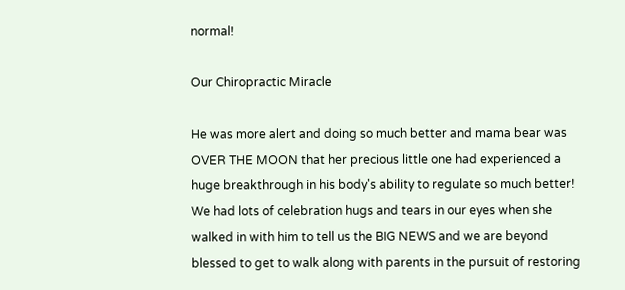normal!

Our Chiropractic Miracle

He was more alert and doing so much better and mama bear was OVER THE MOON that her precious little one had experienced a huge breakthrough in his body's ability to regulate so much better! We had lots of celebration hugs and tears in our eyes when she walked in with him to tell us the BIG NEWS and we are beyond blessed to get to walk along with parents in the pursuit of restoring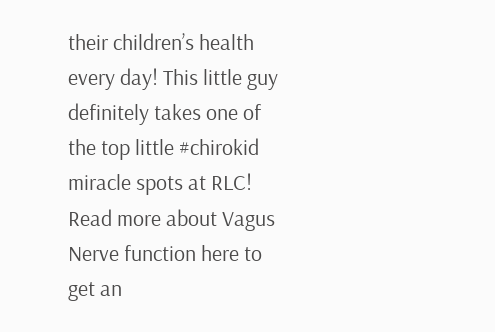their children’s health every day! This little guy definitely takes one of the top little #chirokid miracle spots at RLC! Read more about Vagus Nerve function here to get an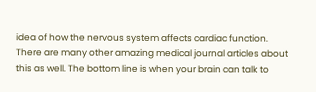idea of how the nervous system affects cardiac function. There are many other amazing medical journal articles about this as well. The bottom line is when your brain can talk to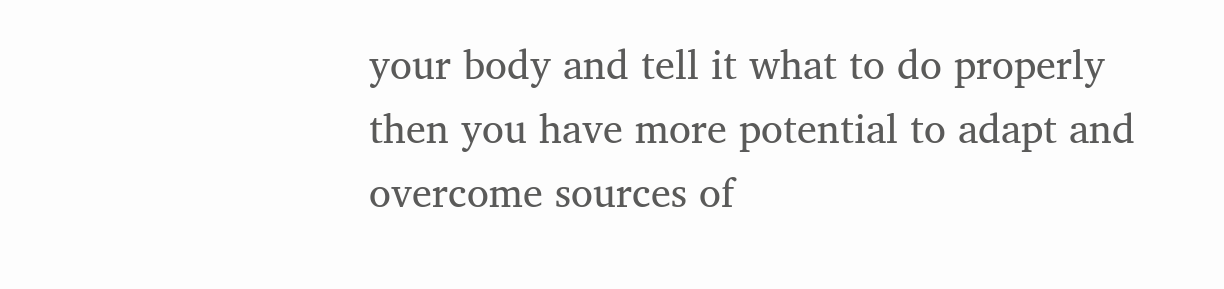your body and tell it what to do properly then you have more potential to adapt and overcome sources of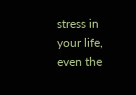stress in your life, even the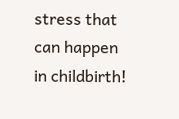stress that can happen in childbirth!